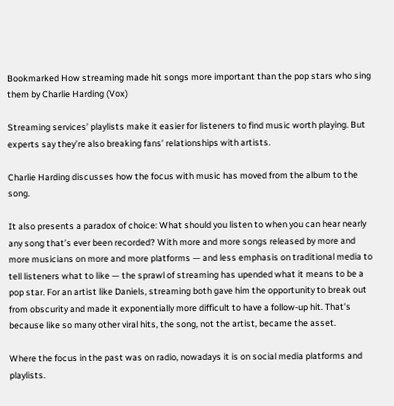Bookmarked How streaming made hit songs more important than the pop stars who sing them by Charlie Harding (Vox)

Streaming services’ playlists make it easier for listeners to find music worth playing. But experts say they’re also breaking fans’ relationships with artists.

Charlie Harding discusses how the focus with music has moved from the album to the song.

It also presents a paradox of choice: What should you listen to when you can hear nearly any song that’s ever been recorded? With more and more songs released by more and more musicians on more and more platforms — and less emphasis on traditional media to tell listeners what to like — the sprawl of streaming has upended what it means to be a pop star. For an artist like Daniels, streaming both gave him the opportunity to break out from obscurity and made it exponentially more difficult to have a follow-up hit. That’s because like so many other viral hits, the song, not the artist, became the asset.

Where the focus in the past was on radio, nowadays it is on social media platforms and playlists.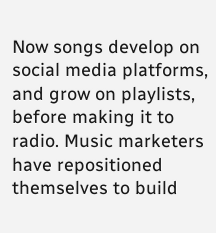Now songs develop on social media platforms, and grow on playlists, before making it to radio. Music marketers have repositioned themselves to build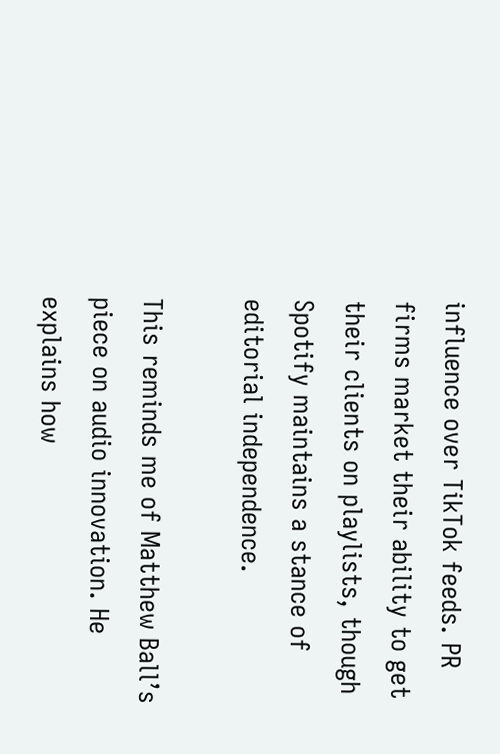influence over TikTok feeds. PR firms market their ability to get their clients on playlists, though Spotify maintains a stance of editorial independence.

This reminds me of Matthew Ball’s piece on audio innovation. He explains how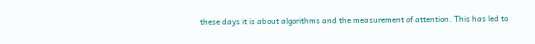these days it is about algorithms and the measurement of attention. This has led to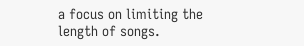a focus on limiting the length of songs.